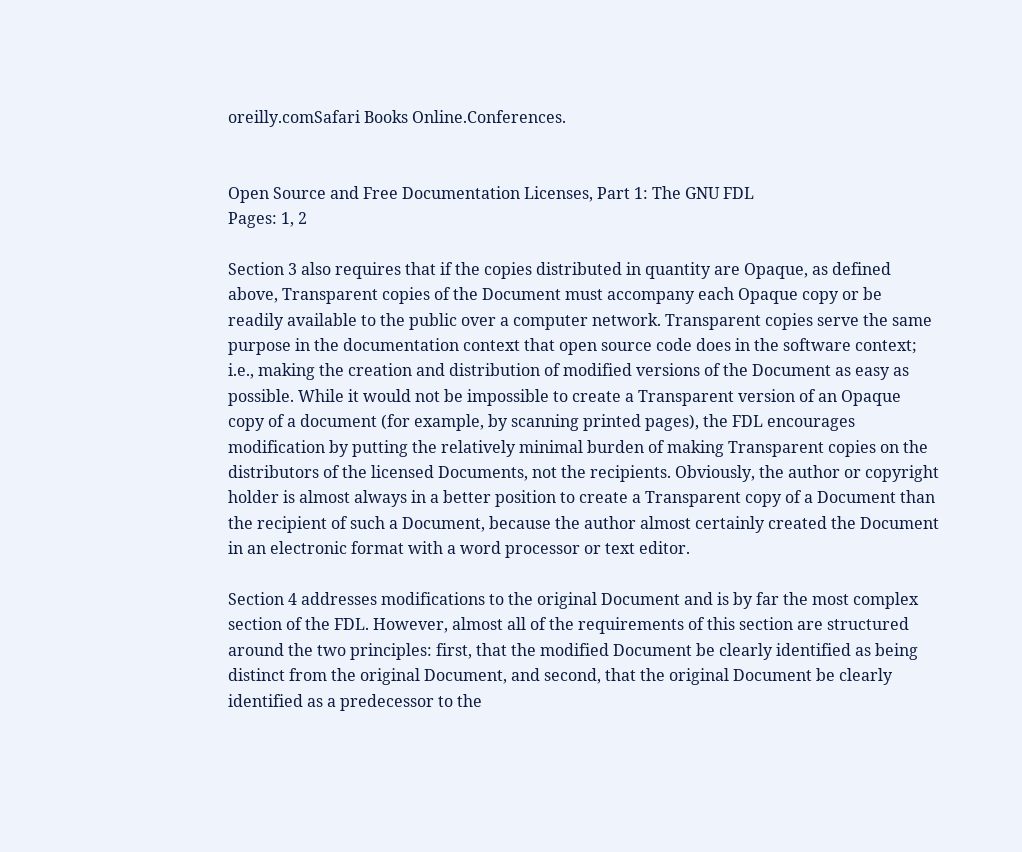oreilly.comSafari Books Online.Conferences.


Open Source and Free Documentation Licenses, Part 1: The GNU FDL
Pages: 1, 2

Section 3 also requires that if the copies distributed in quantity are Opaque, as defined above, Transparent copies of the Document must accompany each Opaque copy or be readily available to the public over a computer network. Transparent copies serve the same purpose in the documentation context that open source code does in the software context; i.e., making the creation and distribution of modified versions of the Document as easy as possible. While it would not be impossible to create a Transparent version of an Opaque copy of a document (for example, by scanning printed pages), the FDL encourages modification by putting the relatively minimal burden of making Transparent copies on the distributors of the licensed Documents, not the recipients. Obviously, the author or copyright holder is almost always in a better position to create a Transparent copy of a Document than the recipient of such a Document, because the author almost certainly created the Document in an electronic format with a word processor or text editor.

Section 4 addresses modifications to the original Document and is by far the most complex section of the FDL. However, almost all of the requirements of this section are structured around the two principles: first, that the modified Document be clearly identified as being distinct from the original Document, and second, that the original Document be clearly identified as a predecessor to the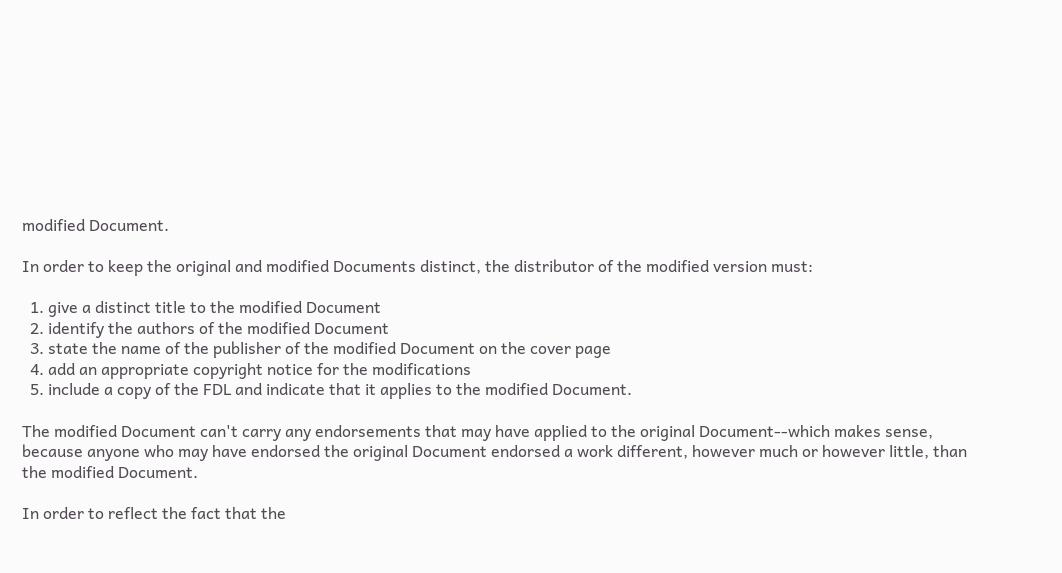modified Document.

In order to keep the original and modified Documents distinct, the distributor of the modified version must:

  1. give a distinct title to the modified Document
  2. identify the authors of the modified Document
  3. state the name of the publisher of the modified Document on the cover page
  4. add an appropriate copyright notice for the modifications
  5. include a copy of the FDL and indicate that it applies to the modified Document.

The modified Document can't carry any endorsements that may have applied to the original Document--which makes sense, because anyone who may have endorsed the original Document endorsed a work different, however much or however little, than the modified Document.

In order to reflect the fact that the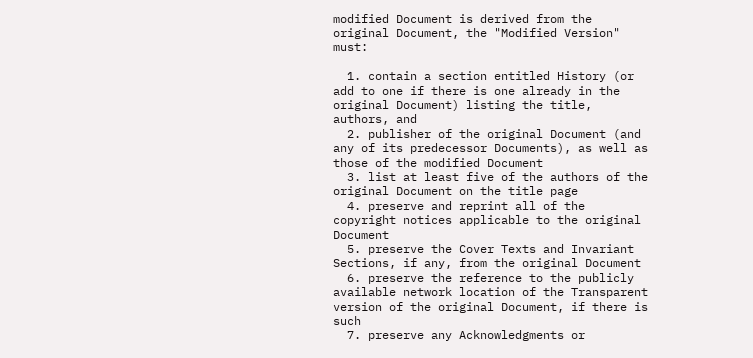modified Document is derived from the original Document, the "Modified Version" must:

  1. contain a section entitled History (or add to one if there is one already in the original Document) listing the title, authors, and
  2. publisher of the original Document (and any of its predecessor Documents), as well as those of the modified Document
  3. list at least five of the authors of the original Document on the title page
  4. preserve and reprint all of the copyright notices applicable to the original Document
  5. preserve the Cover Texts and Invariant Sections, if any, from the original Document
  6. preserve the reference to the publicly available network location of the Transparent version of the original Document, if there is such
  7. preserve any Acknowledgments or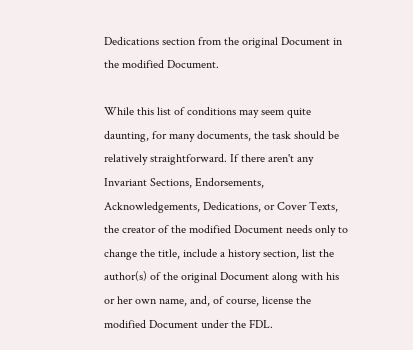Dedications section from the original Document in the modified Document.

While this list of conditions may seem quite daunting, for many documents, the task should be relatively straightforward. If there aren't any Invariant Sections, Endorsements, Acknowledgements, Dedications, or Cover Texts, the creator of the modified Document needs only to change the title, include a history section, list the author(s) of the original Document along with his or her own name, and, of course, license the modified Document under the FDL.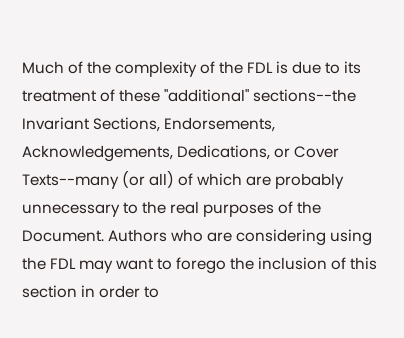Much of the complexity of the FDL is due to its treatment of these "additional" sections--the Invariant Sections, Endorsements, Acknowledgements, Dedications, or Cover Texts--many (or all) of which are probably unnecessary to the real purposes of the Document. Authors who are considering using the FDL may want to forego the inclusion of this section in order to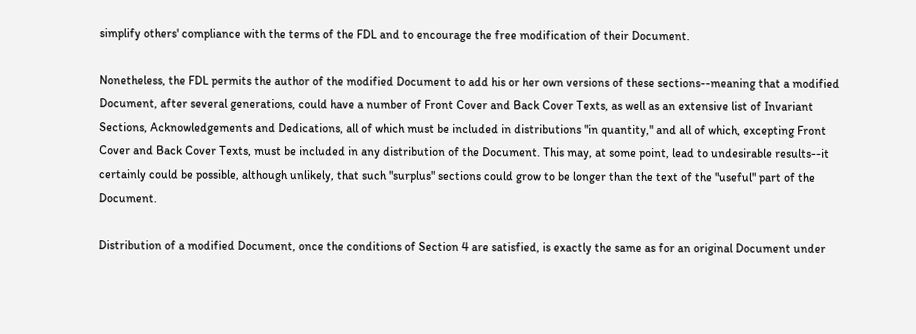simplify others' compliance with the terms of the FDL and to encourage the free modification of their Document.

Nonetheless, the FDL permits the author of the modified Document to add his or her own versions of these sections--meaning that a modified Document, after several generations, could have a number of Front Cover and Back Cover Texts, as well as an extensive list of Invariant Sections, Acknowledgements and Dedications, all of which must be included in distributions "in quantity," and all of which, excepting Front Cover and Back Cover Texts, must be included in any distribution of the Document. This may, at some point, lead to undesirable results--it certainly could be possible, although unlikely, that such "surplus" sections could grow to be longer than the text of the "useful" part of the Document.

Distribution of a modified Document, once the conditions of Section 4 are satisfied, is exactly the same as for an original Document under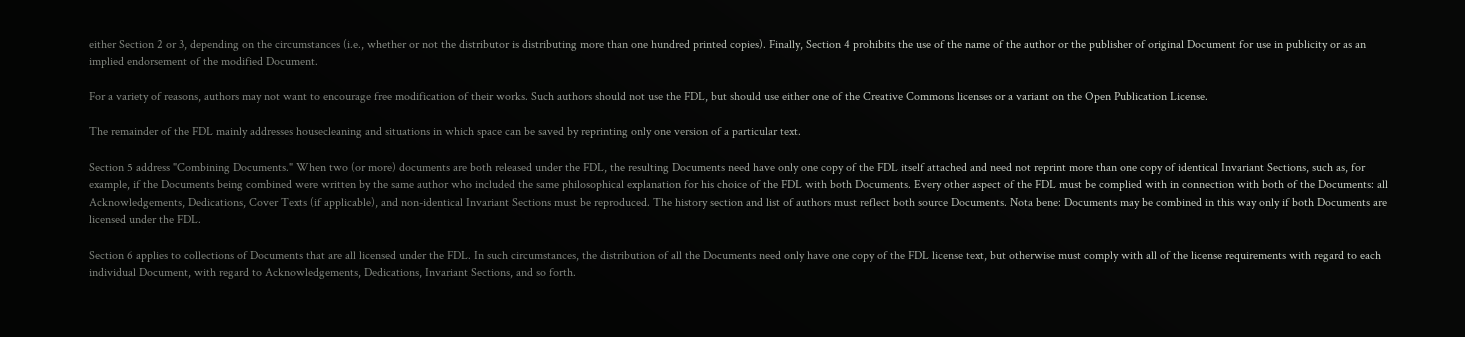either Section 2 or 3, depending on the circumstances (i.e., whether or not the distributor is distributing more than one hundred printed copies). Finally, Section 4 prohibits the use of the name of the author or the publisher of original Document for use in publicity or as an implied endorsement of the modified Document.

For a variety of reasons, authors may not want to encourage free modification of their works. Such authors should not use the FDL, but should use either one of the Creative Commons licenses or a variant on the Open Publication License.

The remainder of the FDL mainly addresses housecleaning and situations in which space can be saved by reprinting only one version of a particular text.

Section 5 address "Combining Documents." When two (or more) documents are both released under the FDL, the resulting Documents need have only one copy of the FDL itself attached and need not reprint more than one copy of identical Invariant Sections, such as, for example, if the Documents being combined were written by the same author who included the same philosophical explanation for his choice of the FDL with both Documents. Every other aspect of the FDL must be complied with in connection with both of the Documents: all Acknowledgements, Dedications, Cover Texts (if applicable), and non-identical Invariant Sections must be reproduced. The history section and list of authors must reflect both source Documents. Nota bene: Documents may be combined in this way only if both Documents are licensed under the FDL.

Section 6 applies to collections of Documents that are all licensed under the FDL. In such circumstances, the distribution of all the Documents need only have one copy of the FDL license text, but otherwise must comply with all of the license requirements with regard to each individual Document, with regard to Acknowledgements, Dedications, Invariant Sections, and so forth.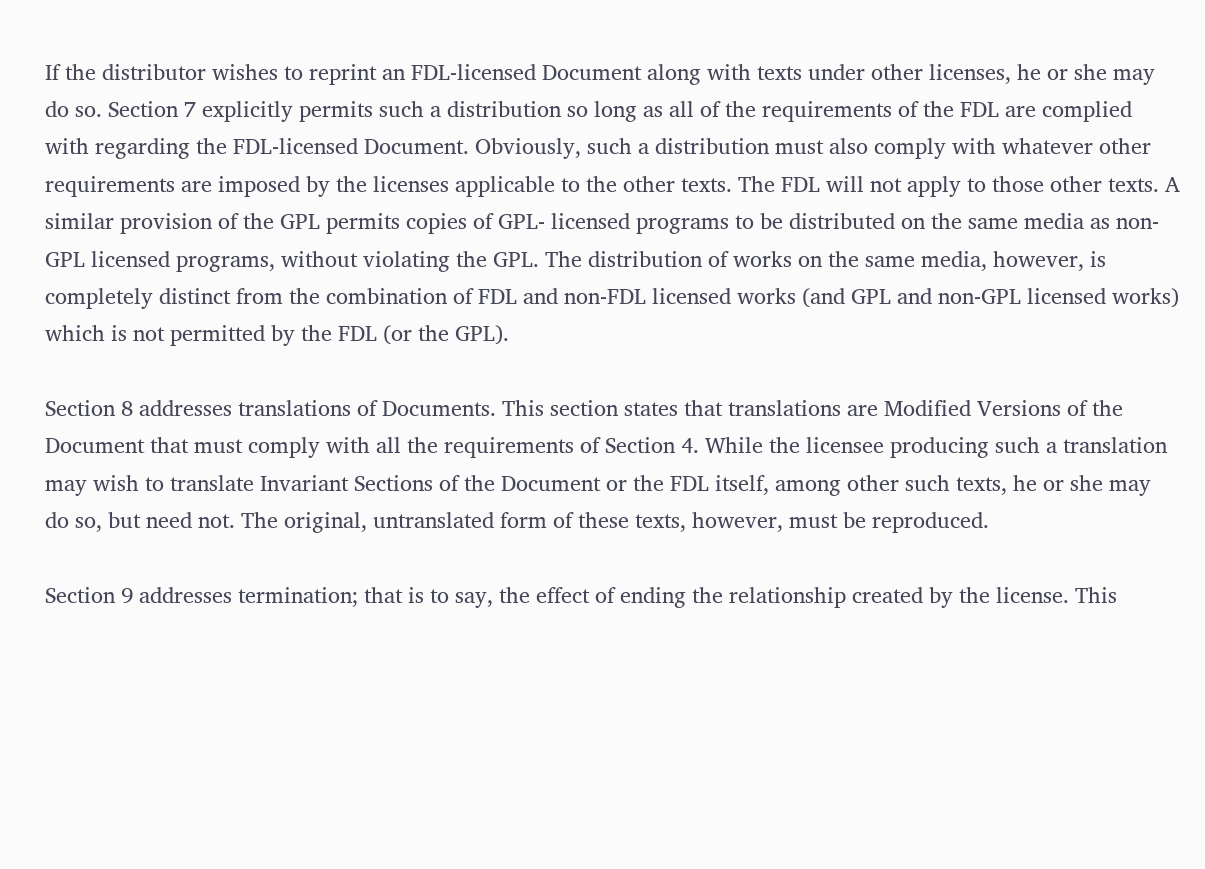If the distributor wishes to reprint an FDL-licensed Document along with texts under other licenses, he or she may do so. Section 7 explicitly permits such a distribution so long as all of the requirements of the FDL are complied with regarding the FDL-licensed Document. Obviously, such a distribution must also comply with whatever other requirements are imposed by the licenses applicable to the other texts. The FDL will not apply to those other texts. A similar provision of the GPL permits copies of GPL- licensed programs to be distributed on the same media as non-GPL licensed programs, without violating the GPL. The distribution of works on the same media, however, is completely distinct from the combination of FDL and non-FDL licensed works (and GPL and non-GPL licensed works) which is not permitted by the FDL (or the GPL).

Section 8 addresses translations of Documents. This section states that translations are Modified Versions of the Document that must comply with all the requirements of Section 4. While the licensee producing such a translation may wish to translate Invariant Sections of the Document or the FDL itself, among other such texts, he or she may do so, but need not. The original, untranslated form of these texts, however, must be reproduced.

Section 9 addresses termination; that is to say, the effect of ending the relationship created by the license. This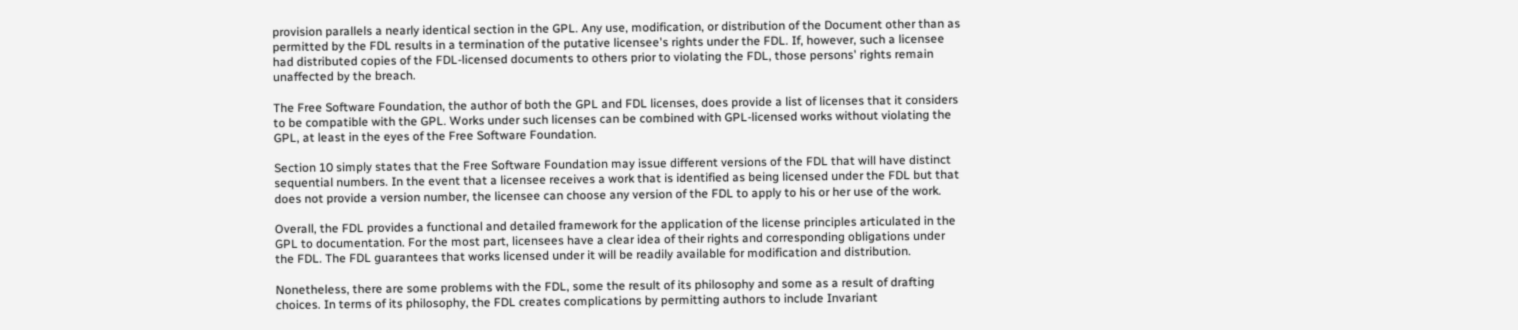provision parallels a nearly identical section in the GPL. Any use, modification, or distribution of the Document other than as permitted by the FDL results in a termination of the putative licensee's rights under the FDL. If, however, such a licensee had distributed copies of the FDL-licensed documents to others prior to violating the FDL, those persons' rights remain unaffected by the breach.

The Free Software Foundation, the author of both the GPL and FDL licenses, does provide a list of licenses that it considers to be compatible with the GPL. Works under such licenses can be combined with GPL-licensed works without violating the GPL, at least in the eyes of the Free Software Foundation.

Section 10 simply states that the Free Software Foundation may issue different versions of the FDL that will have distinct sequential numbers. In the event that a licensee receives a work that is identified as being licensed under the FDL but that does not provide a version number, the licensee can choose any version of the FDL to apply to his or her use of the work.

Overall, the FDL provides a functional and detailed framework for the application of the license principles articulated in the GPL to documentation. For the most part, licensees have a clear idea of their rights and corresponding obligations under the FDL. The FDL guarantees that works licensed under it will be readily available for modification and distribution.

Nonetheless, there are some problems with the FDL, some the result of its philosophy and some as a result of drafting choices. In terms of its philosophy, the FDL creates complications by permitting authors to include Invariant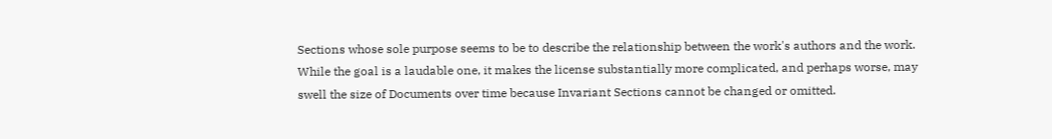Sections whose sole purpose seems to be to describe the relationship between the work's authors and the work. While the goal is a laudable one, it makes the license substantially more complicated, and perhaps worse, may swell the size of Documents over time because Invariant Sections cannot be changed or omitted.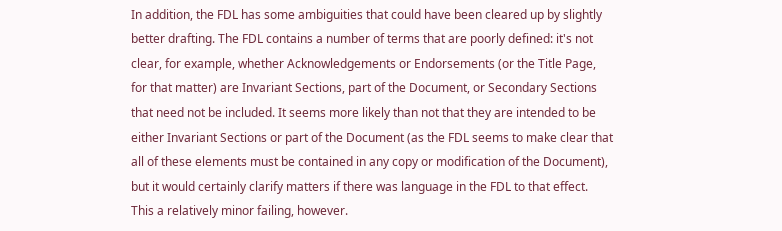In addition, the FDL has some ambiguities that could have been cleared up by slightly better drafting. The FDL contains a number of terms that are poorly defined: it's not clear, for example, whether Acknowledgements or Endorsements (or the Title Page, for that matter) are Invariant Sections, part of the Document, or Secondary Sections that need not be included. It seems more likely than not that they are intended to be either Invariant Sections or part of the Document (as the FDL seems to make clear that all of these elements must be contained in any copy or modification of the Document), but it would certainly clarify matters if there was language in the FDL to that effect. This a relatively minor failing, however.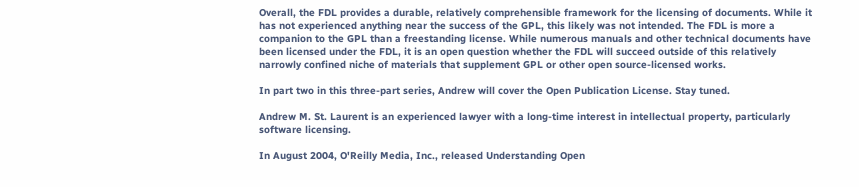Overall, the FDL provides a durable, relatively comprehensible framework for the licensing of documents. While it has not experienced anything near the success of the GPL, this likely was not intended. The FDL is more a companion to the GPL than a freestanding license. While numerous manuals and other technical documents have been licensed under the FDL, it is an open question whether the FDL will succeed outside of this relatively narrowly confined niche of materials that supplement GPL or other open source-licensed works.

In part two in this three-part series, Andrew will cover the Open Publication License. Stay tuned.

Andrew M. St. Laurent is an experienced lawyer with a long-time interest in intellectual property, particularly software licensing.

In August 2004, O'Reilly Media, Inc., released Understanding Open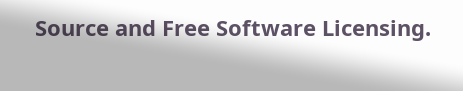Source and Free Software Licensing.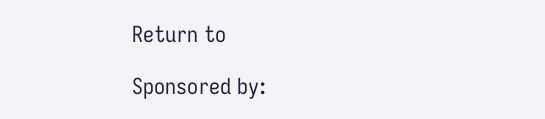Return to

Sponsored by: